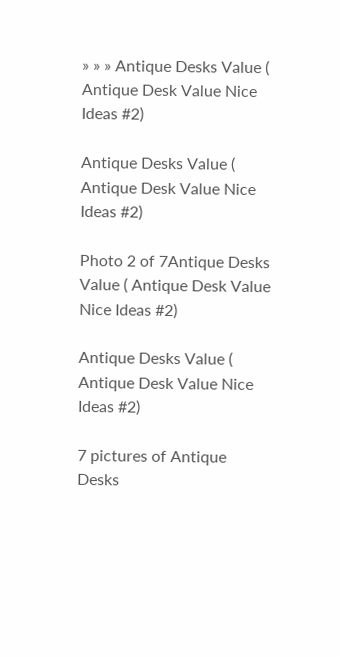» » » Antique Desks Value ( Antique Desk Value Nice Ideas #2)

Antique Desks Value ( Antique Desk Value Nice Ideas #2)

Photo 2 of 7Antique Desks Value ( Antique Desk Value Nice Ideas #2)

Antique Desks Value ( Antique Desk Value Nice Ideas #2)

7 pictures of Antique Desks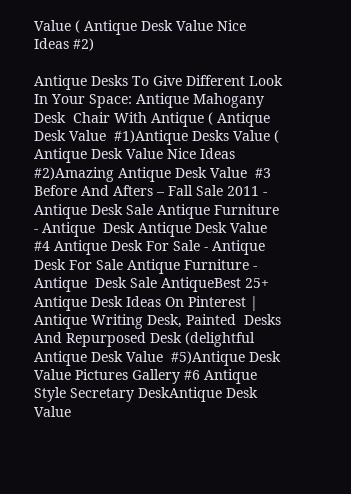Value ( Antique Desk Value Nice Ideas #2)

Antique Desks To Give Different Look In Your Space: Antique Mahogany Desk  Chair With Antique ( Antique Desk Value  #1)Antique Desks Value ( Antique Desk Value Nice Ideas #2)Amazing Antique Desk Value  #3 Before And Afters – Fall Sale 2011 - Antique Desk Sale Antique Furniture - Antique  Desk Antique Desk Value  #4 Antique Desk For Sale - Antique Desk For Sale Antique Furniture - Antique  Desk Sale AntiqueBest 25+ Antique Desk Ideas On Pinterest | Antique Writing Desk, Painted  Desks And Repurposed Desk (delightful Antique Desk Value  #5)Antique Desk Value Pictures Gallery #6 Antique Style Secretary DeskAntique Desk Value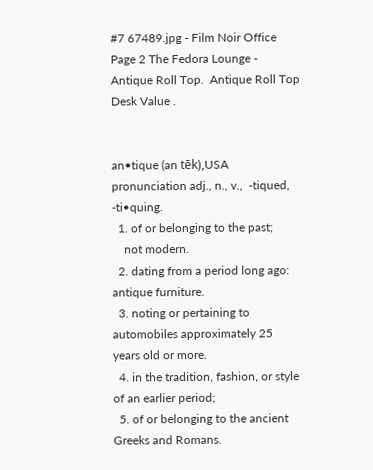#7 67489.jpg - Film Noir Office Page 2 The Fedora Lounge - Antique Roll Top.  Antique Roll Top Desk Value .


an•tique (an tēk),USA pronunciation adj., n., v.,  -tiqued, -ti•quing.
  1. of or belonging to the past;
    not modern.
  2. dating from a period long ago: antique furniture.
  3. noting or pertaining to automobiles approximately 25 years old or more.
  4. in the tradition, fashion, or style of an earlier period;
  5. of or belonging to the ancient Greeks and Romans.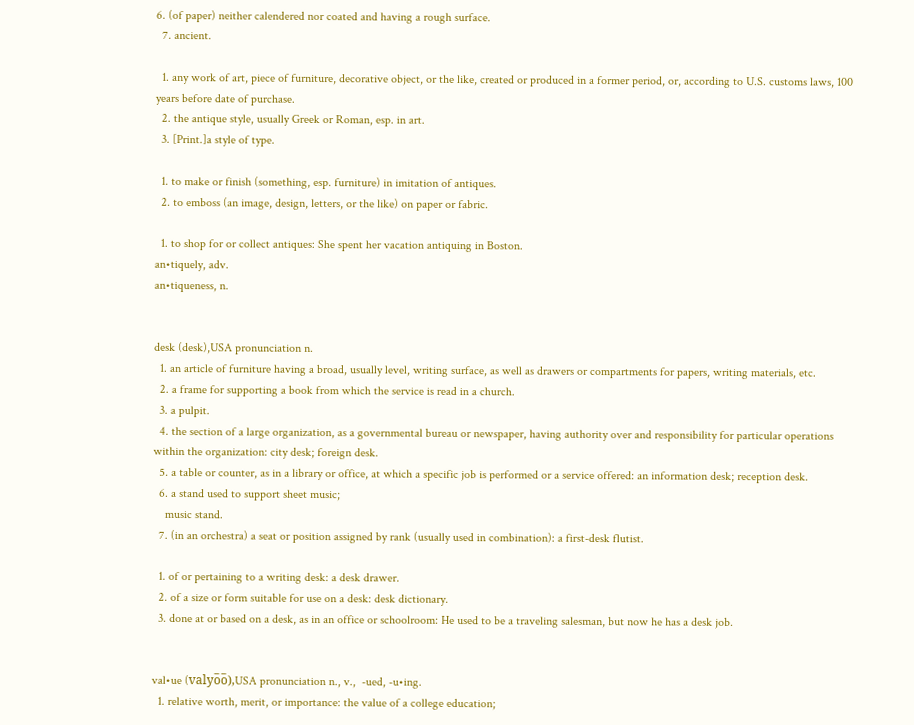6. (of paper) neither calendered nor coated and having a rough surface.
  7. ancient.

  1. any work of art, piece of furniture, decorative object, or the like, created or produced in a former period, or, according to U.S. customs laws, 100 years before date of purchase.
  2. the antique style, usually Greek or Roman, esp. in art.
  3. [Print.]a style of type.

  1. to make or finish (something, esp. furniture) in imitation of antiques.
  2. to emboss (an image, design, letters, or the like) on paper or fabric.

  1. to shop for or collect antiques: She spent her vacation antiquing in Boston.
an•tiquely, adv.
an•tiqueness, n.


desk (desk),USA pronunciation n.
  1. an article of furniture having a broad, usually level, writing surface, as well as drawers or compartments for papers, writing materials, etc.
  2. a frame for supporting a book from which the service is read in a church.
  3. a pulpit.
  4. the section of a large organization, as a governmental bureau or newspaper, having authority over and responsibility for particular operations within the organization: city desk; foreign desk.
  5. a table or counter, as in a library or office, at which a specific job is performed or a service offered: an information desk; reception desk.
  6. a stand used to support sheet music;
    music stand.
  7. (in an orchestra) a seat or position assigned by rank (usually used in combination): a first-desk flutist.

  1. of or pertaining to a writing desk: a desk drawer.
  2. of a size or form suitable for use on a desk: desk dictionary.
  3. done at or based on a desk, as in an office or schoolroom: He used to be a traveling salesman, but now he has a desk job.


val•ue (valyo̅o̅),USA pronunciation n., v.,  -ued, -u•ing.
  1. relative worth, merit, or importance: the value of a college education;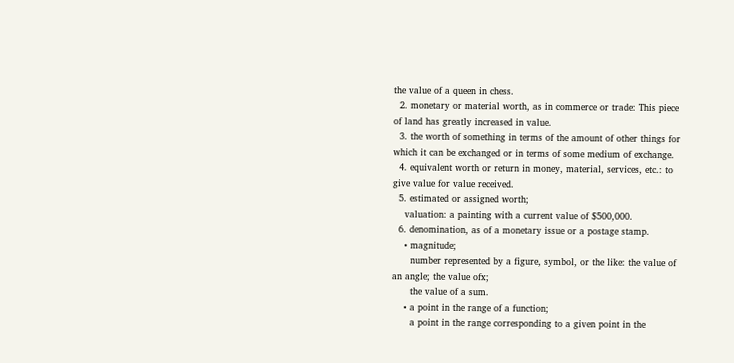the value of a queen in chess.
  2. monetary or material worth, as in commerce or trade: This piece of land has greatly increased in value.
  3. the worth of something in terms of the amount of other things for which it can be exchanged or in terms of some medium of exchange.
  4. equivalent worth or return in money, material, services, etc.: to give value for value received.
  5. estimated or assigned worth;
    valuation: a painting with a current value of $500,000.
  6. denomination, as of a monetary issue or a postage stamp.
    • magnitude;
      number represented by a figure, symbol, or the like: the value of an angle; the value ofx;
      the value of a sum.
    • a point in the range of a function;
      a point in the range corresponding to a given point in the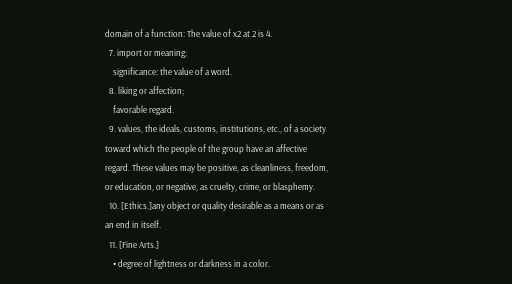domain of a function: The value of x2 at 2 is 4.
  7. import or meaning;
    significance: the value of a word.
  8. liking or affection;
    favorable regard.
  9. values, the ideals, customs, institutions, etc., of a society toward which the people of the group have an affective regard. These values may be positive, as cleanliness, freedom, or education, or negative, as cruelty, crime, or blasphemy.
  10. [Ethics.]any object or quality desirable as a means or as an end in itself.
  11. [Fine Arts.]
    • degree of lightness or darkness in a color.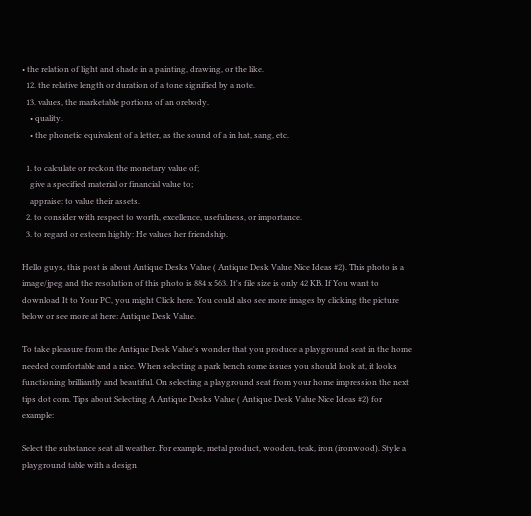• the relation of light and shade in a painting, drawing, or the like.
  12. the relative length or duration of a tone signified by a note.
  13. values, the marketable portions of an orebody.
    • quality.
    • the phonetic equivalent of a letter, as the sound of a in hat, sang, etc.

  1. to calculate or reckon the monetary value of;
    give a specified material or financial value to;
    appraise: to value their assets.
  2. to consider with respect to worth, excellence, usefulness, or importance.
  3. to regard or esteem highly: He values her friendship.

Hello guys, this post is about Antique Desks Value ( Antique Desk Value Nice Ideas #2). This photo is a image/jpeg and the resolution of this photo is 884 x 563. It's file size is only 42 KB. If You want to download It to Your PC, you might Click here. You could also see more images by clicking the picture below or see more at here: Antique Desk Value.

To take pleasure from the Antique Desk Value's wonder that you produce a playground seat in the home needed comfortable and a nice. When selecting a park bench some issues you should look at, it looks functioning brilliantly and beautiful. On selecting a playground seat from your home impression the next tips dot com. Tips about Selecting A Antique Desks Value ( Antique Desk Value Nice Ideas #2) for example:

Select the substance seat all weather. For example, metal product, wooden, teak, iron (ironwood). Style a playground table with a design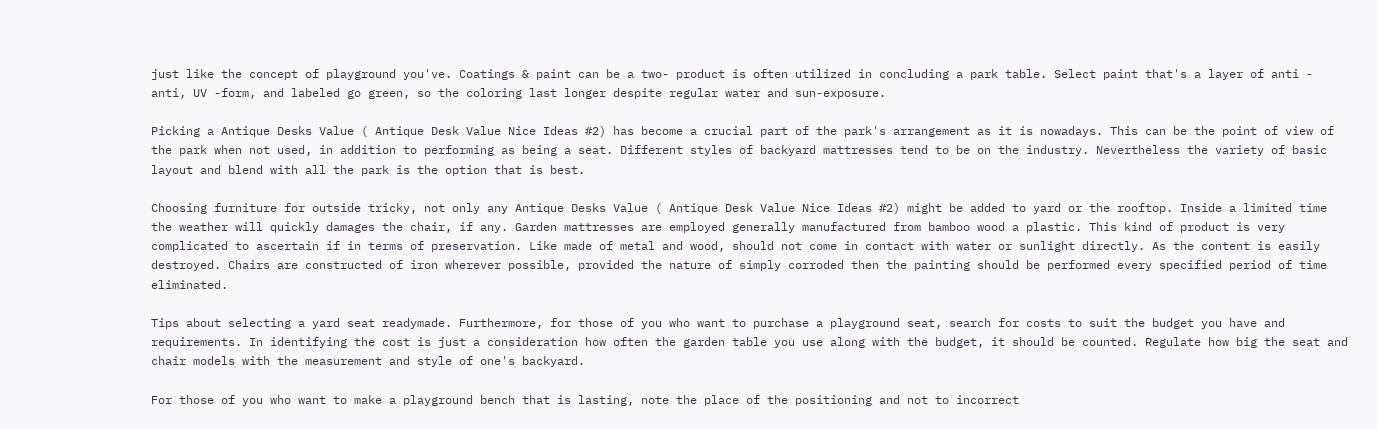just like the concept of playground you've. Coatings & paint can be a two- product is often utilized in concluding a park table. Select paint that's a layer of anti - anti, UV -form, and labeled go green, so the coloring last longer despite regular water and sun-exposure.

Picking a Antique Desks Value ( Antique Desk Value Nice Ideas #2) has become a crucial part of the park's arrangement as it is nowadays. This can be the point of view of the park when not used, in addition to performing as being a seat. Different styles of backyard mattresses tend to be on the industry. Nevertheless the variety of basic layout and blend with all the park is the option that is best.

Choosing furniture for outside tricky, not only any Antique Desks Value ( Antique Desk Value Nice Ideas #2) might be added to yard or the rooftop. Inside a limited time the weather will quickly damages the chair, if any. Garden mattresses are employed generally manufactured from bamboo wood a plastic. This kind of product is very complicated to ascertain if in terms of preservation. Like made of metal and wood, should not come in contact with water or sunlight directly. As the content is easily destroyed. Chairs are constructed of iron wherever possible, provided the nature of simply corroded then the painting should be performed every specified period of time eliminated.

Tips about selecting a yard seat readymade. Furthermore, for those of you who want to purchase a playground seat, search for costs to suit the budget you have and requirements. In identifying the cost is just a consideration how often the garden table you use along with the budget, it should be counted. Regulate how big the seat and chair models with the measurement and style of one's backyard.

For those of you who want to make a playground bench that is lasting, note the place of the positioning and not to incorrect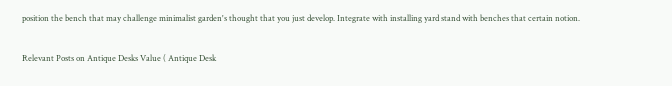position the bench that may challenge minimalist garden's thought that you just develop. Integrate with installing yard stand with benches that certain notion.

Relevant Posts on Antique Desks Value ( Antique Desk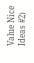Value Nice Ideas #2)